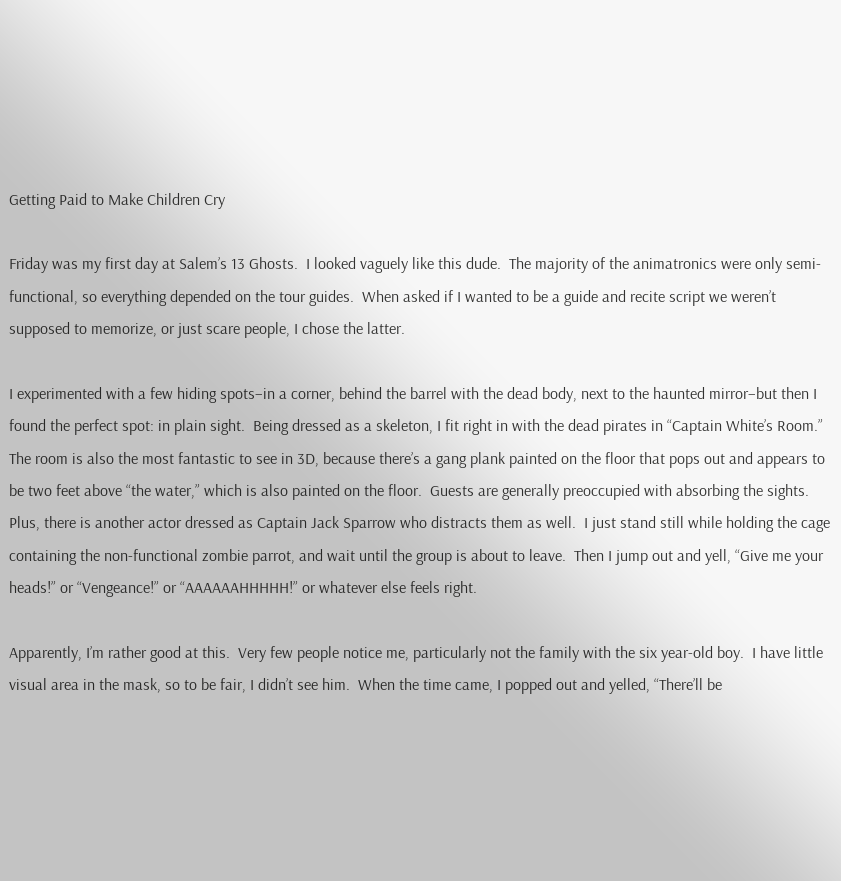Getting Paid to Make Children Cry

Friday was my first day at Salem’s 13 Ghosts.  I looked vaguely like this dude.  The majority of the animatronics were only semi-functional, so everything depended on the tour guides.  When asked if I wanted to be a guide and recite script we weren’t supposed to memorize, or just scare people, I chose the latter.

I experimented with a few hiding spots–in a corner, behind the barrel with the dead body, next to the haunted mirror–but then I found the perfect spot: in plain sight.  Being dressed as a skeleton, I fit right in with the dead pirates in “Captain White’s Room.”  The room is also the most fantastic to see in 3D, because there’s a gang plank painted on the floor that pops out and appears to be two feet above “the water,” which is also painted on the floor.  Guests are generally preoccupied with absorbing the sights.   Plus, there is another actor dressed as Captain Jack Sparrow who distracts them as well.  I just stand still while holding the cage containing the non-functional zombie parrot, and wait until the group is about to leave.  Then I jump out and yell, “Give me your heads!” or “Vengeance!” or “AAAAAAHHHHH!” or whatever else feels right.

Apparently, I’m rather good at this.  Very few people notice me, particularly not the family with the six year-old boy.  I have little visual area in the mask, so to be fair, I didn’t see him.  When the time came, I popped out and yelled, “There’ll be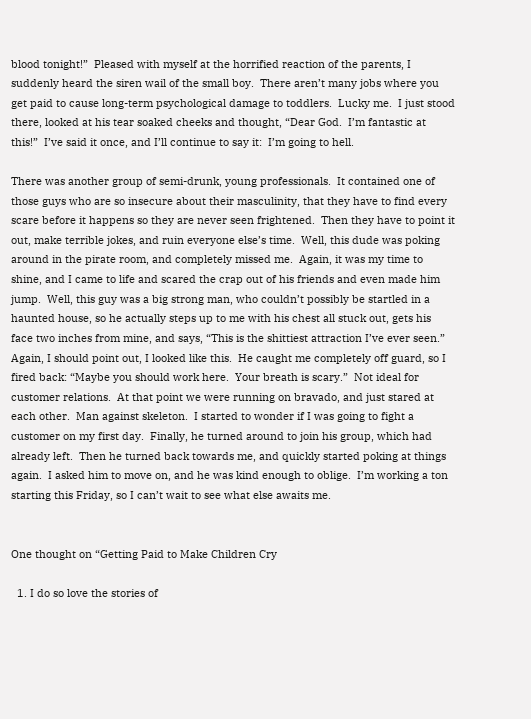blood tonight!”  Pleased with myself at the horrified reaction of the parents, I suddenly heard the siren wail of the small boy.  There aren’t many jobs where you get paid to cause long-term psychological damage to toddlers.  Lucky me.  I just stood there, looked at his tear soaked cheeks and thought, “Dear God.  I’m fantastic at this!”  I’ve said it once, and I’ll continue to say it:  I’m going to hell.

There was another group of semi-drunk, young professionals.  It contained one of those guys who are so insecure about their masculinity, that they have to find every scare before it happens so they are never seen frightened.  Then they have to point it out, make terrible jokes, and ruin everyone else’s time.  Well, this dude was poking around in the pirate room, and completely missed me.  Again, it was my time to shine, and I came to life and scared the crap out of his friends and even made him jump.  Well, this guy was a big strong man, who couldn’t possibly be startled in a haunted house, so he actually steps up to me with his chest all stuck out, gets his face two inches from mine, and says, “This is the shittiest attraction I’ve ever seen.”  Again, I should point out, I looked like this.  He caught me completely off guard, so I fired back: “Maybe you should work here.  Your breath is scary.”  Not ideal for customer relations.  At that point we were running on bravado, and just stared at each other.  Man against skeleton.  I started to wonder if I was going to fight a customer on my first day.  Finally, he turned around to join his group, which had already left.  Then he turned back towards me, and quickly started poking at things again.  I asked him to move on, and he was kind enough to oblige.  I’m working a ton starting this Friday, so I can’t wait to see what else awaits me.


One thought on “Getting Paid to Make Children Cry

  1. I do so love the stories of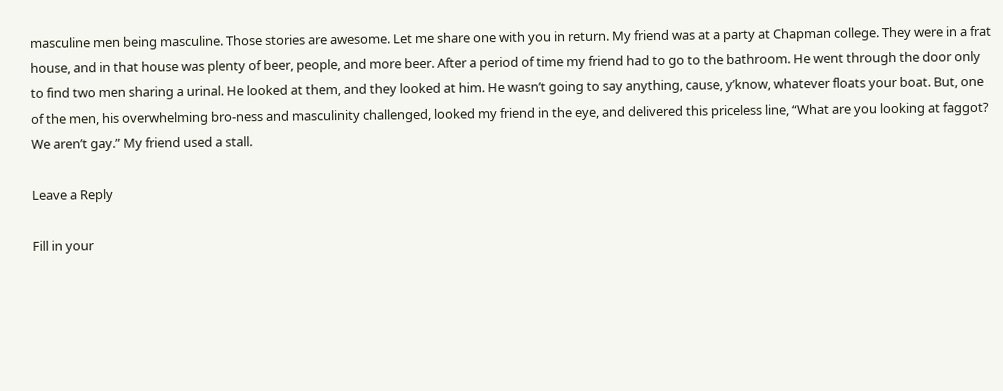masculine men being masculine. Those stories are awesome. Let me share one with you in return. My friend was at a party at Chapman college. They were in a frat house, and in that house was plenty of beer, people, and more beer. After a period of time my friend had to go to the bathroom. He went through the door only to find two men sharing a urinal. He looked at them, and they looked at him. He wasn’t going to say anything, cause, y’know, whatever floats your boat. But, one of the men, his overwhelming bro-ness and masculinity challenged, looked my friend in the eye, and delivered this priceless line, “What are you looking at faggot? We aren’t gay.” My friend used a stall.

Leave a Reply

Fill in your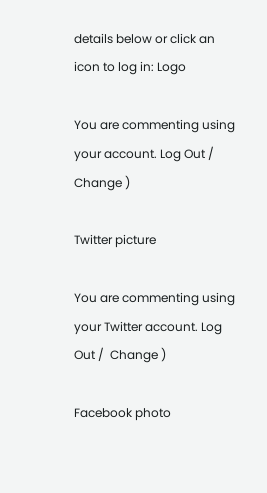details below or click an icon to log in: Logo

You are commenting using your account. Log Out /  Change )

Twitter picture

You are commenting using your Twitter account. Log Out /  Change )

Facebook photo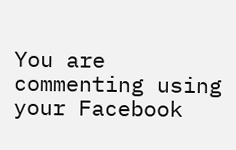You are commenting using your Facebook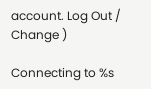account. Log Out /  Change )

Connecting to %s